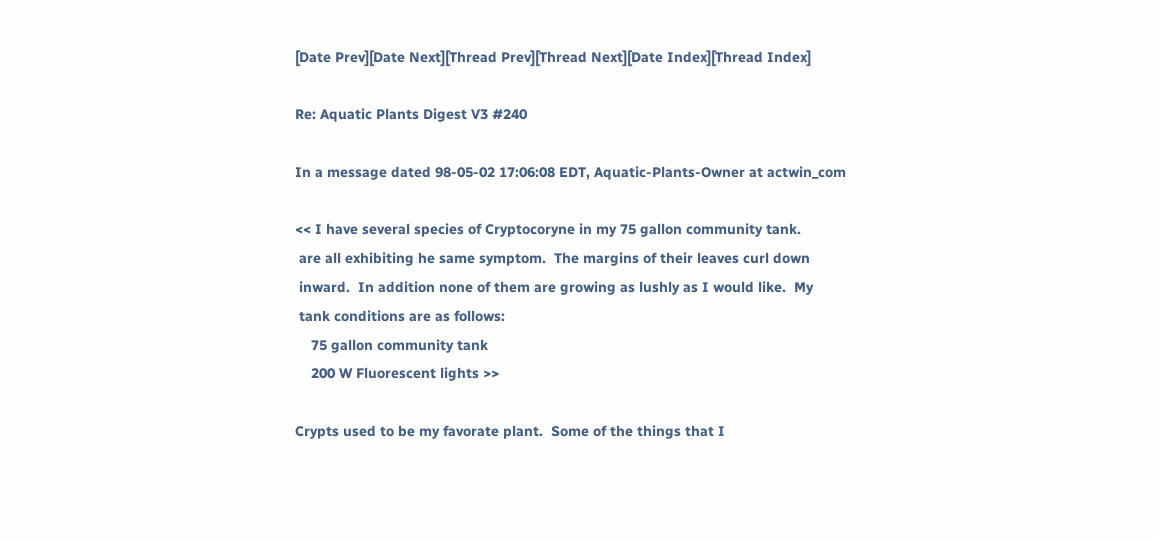[Date Prev][Date Next][Thread Prev][Thread Next][Date Index][Thread Index]

Re: Aquatic Plants Digest V3 #240

In a message dated 98-05-02 17:06:08 EDT, Aquatic-Plants-Owner at actwin_com

<< I have several species of Cryptocoryne in my 75 gallon community tank.
 are all exhibiting he same symptom.  The margins of their leaves curl down
 inward.  In addition none of them are growing as lushly as I would like.  My
 tank conditions are as follows:
    75 gallon community tank
    200 W Fluorescent lights >>

Crypts used to be my favorate plant.  Some of the things that I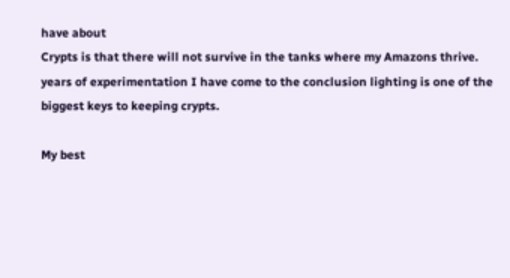have about
Crypts is that there will not survive in the tanks where my Amazons thrive.
years of experimentation I have come to the conclusion lighting is one of the
biggest keys to keeping crypts.

My best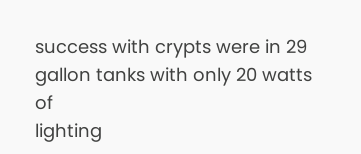success with crypts were in 29 gallon tanks with only 20 watts of
lighting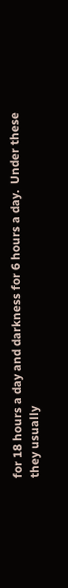for 18 hours a day and darkness for 6 hours a day.  Under these
they usually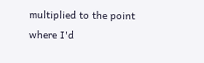multiplied to the point where I'd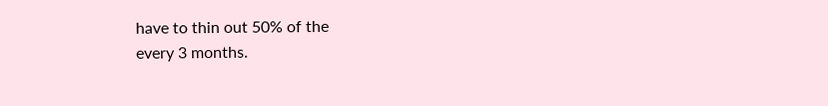have to thin out 50% of the
every 3 months.